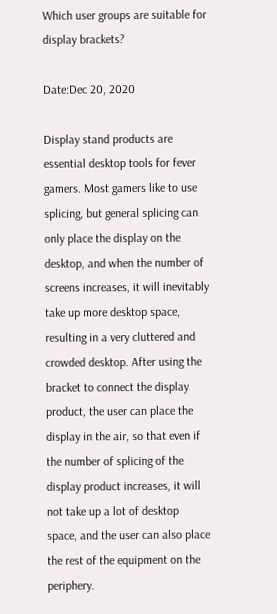Which user groups are suitable for display brackets?

Date:Dec 20, 2020

Display stand products are essential desktop tools for fever gamers. Most gamers like to use splicing, but general splicing can only place the display on the desktop, and when the number of screens increases, it will inevitably take up more desktop space, resulting in a very cluttered and crowded desktop. After using the bracket to connect the display product, the user can place the display in the air, so that even if the number of splicing of the display product increases, it will not take up a lot of desktop space, and the user can also place the rest of the equipment on the periphery.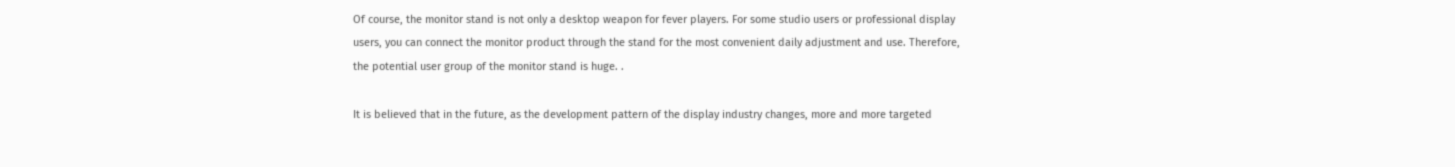Of course, the monitor stand is not only a desktop weapon for fever players. For some studio users or professional display users, you can connect the monitor product through the stand for the most convenient daily adjustment and use. Therefore, the potential user group of the monitor stand is huge. .

It is believed that in the future, as the development pattern of the display industry changes, more and more targeted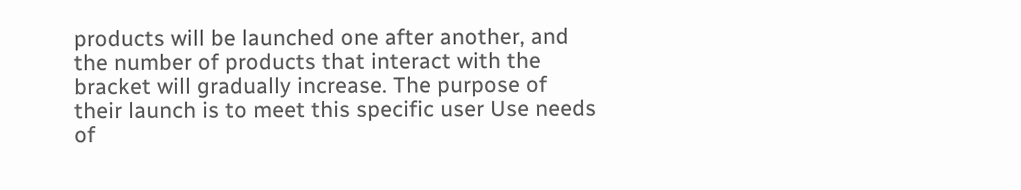products will be launched one after another, and the number of products that interact with the bracket will gradually increase. The purpose of their launch is to meet this specific user Use needs of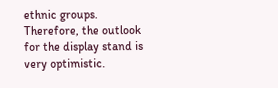ethnic groups. Therefore, the outlook for the display stand is very optimistic.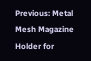Previous: Metal Mesh Magazine Holder for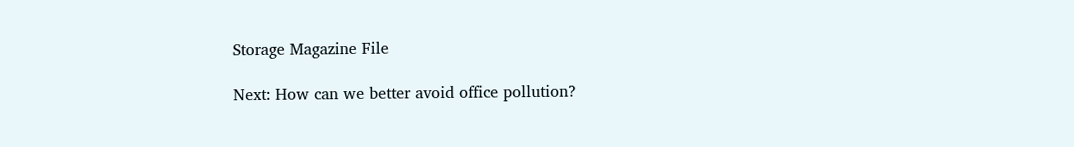Storage Magazine File

Next: How can we better avoid office pollution?